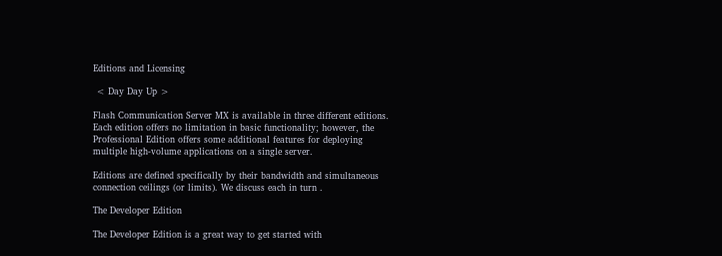Editions and Licensing

 < Day Day Up >

Flash Communication Server MX is available in three different editions. Each edition offers no limitation in basic functionality; however, the Professional Edition offers some additional features for deploying multiple high-volume applications on a single server.

Editions are defined specifically by their bandwidth and simultaneous connection ceilings (or limits). We discuss each in turn .

The Developer Edition

The Developer Edition is a great way to get started with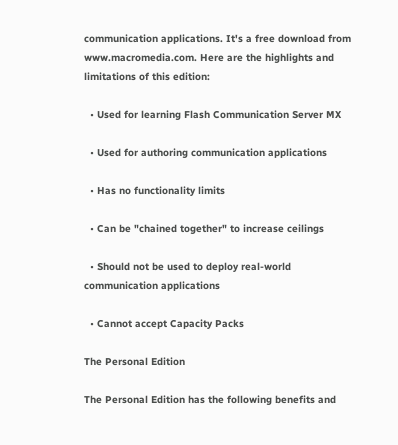communication applications. It's a free download from www.macromedia.com. Here are the highlights and limitations of this edition:

  • Used for learning Flash Communication Server MX

  • Used for authoring communication applications

  • Has no functionality limits

  • Can be "chained together" to increase ceilings

  • Should not be used to deploy real-world communication applications

  • Cannot accept Capacity Packs

The Personal Edition

The Personal Edition has the following benefits and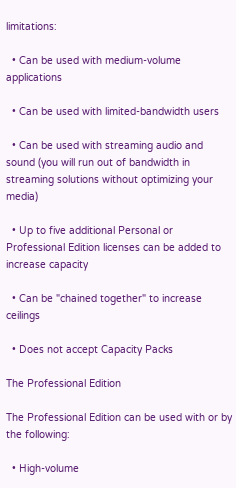limitations:

  • Can be used with medium-volume applications

  • Can be used with limited-bandwidth users

  • Can be used with streaming audio and sound (you will run out of bandwidth in streaming solutions without optimizing your media)

  • Up to five additional Personal or Professional Edition licenses can be added to increase capacity

  • Can be "chained together" to increase ceilings

  • Does not accept Capacity Packs

The Professional Edition

The Professional Edition can be used with or by the following:

  • High-volume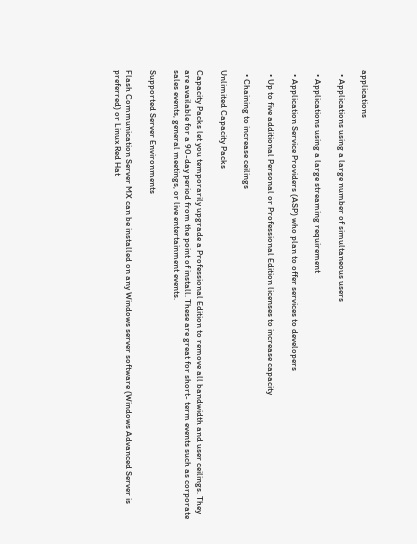applications

  • Applications using a large number of simultaneous users

  • Applications using a large streaming requirement

  • Application Service Providers (ASP) who plan to offer services to developers

  • Up to five additional Personal or Professional Edition licenses to increase capacity

  • Chaining to increase ceilings

Unlimited Capacity Packs

Capacity Packs let you temporarily upgrade a Professional Edition to remove all bandwidth and user ceilings. They are available for a 90-day period from the point of install. These are great for short- term events such as corporate sales events, general meetings, or live entertainment events.

Supported Server Environments

Flash Communication Server MX can be installed on any Windows server software (Windows Advanced Server is preferred) or Linux Red Hat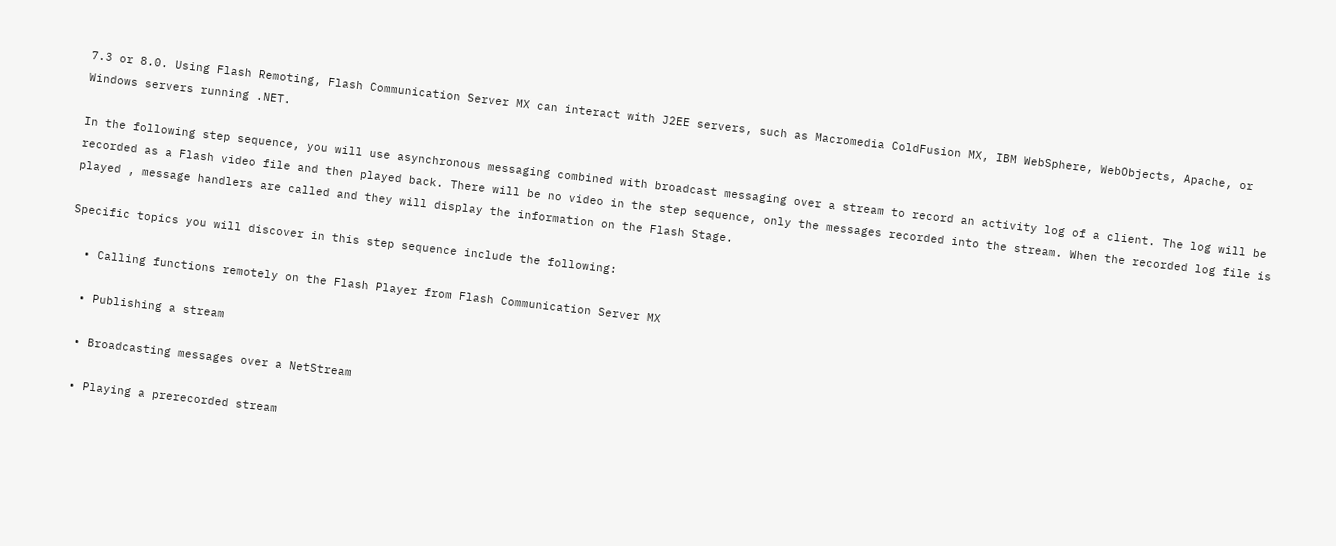7.3 or 8.0. Using Flash Remoting, Flash Communication Server MX can interact with J2EE servers, such as Macromedia ColdFusion MX, IBM WebSphere, WebObjects, Apache, or Windows servers running .NET.

In the following step sequence, you will use asynchronous messaging combined with broadcast messaging over a stream to record an activity log of a client. The log will be recorded as a Flash video file and then played back. There will be no video in the step sequence, only the messages recorded into the stream. When the recorded log file is played , message handlers are called and they will display the information on the Flash Stage.

Specific topics you will discover in this step sequence include the following:

  • Calling functions remotely on the Flash Player from Flash Communication Server MX

  • Publishing a stream

  • Broadcasting messages over a NetStream

  • Playing a prerecorded stream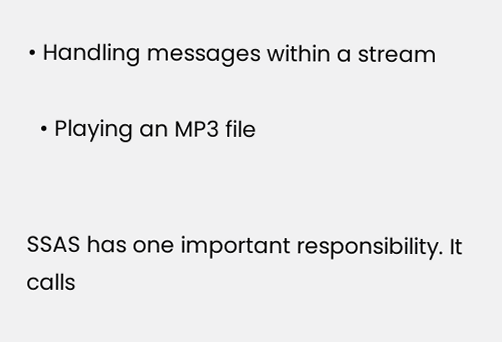• Handling messages within a stream

  • Playing an MP3 file


SSAS has one important responsibility. It calls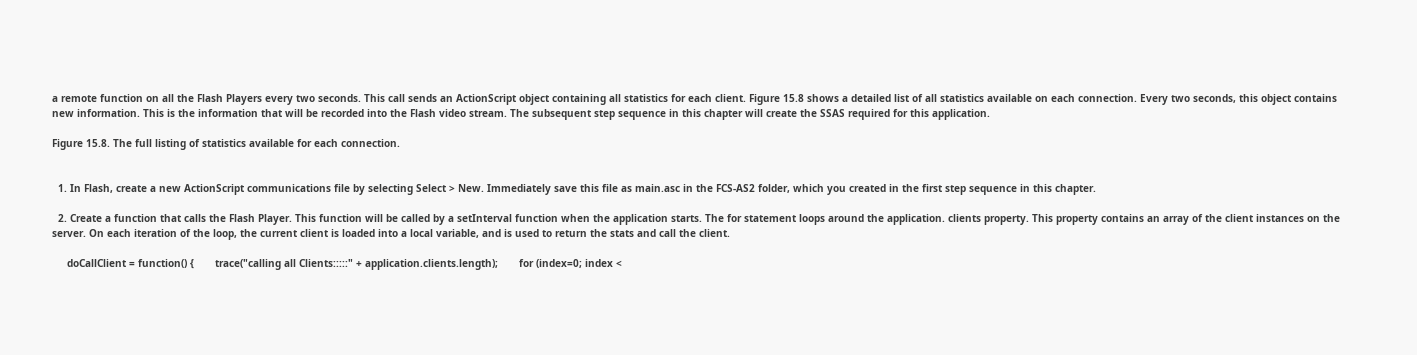a remote function on all the Flash Players every two seconds. This call sends an ActionScript object containing all statistics for each client. Figure 15.8 shows a detailed list of all statistics available on each connection. Every two seconds, this object contains new information. This is the information that will be recorded into the Flash video stream. The subsequent step sequence in this chapter will create the SSAS required for this application.

Figure 15.8. The full listing of statistics available for each connection.


  1. In Flash, create a new ActionScript communications file by selecting Select > New. Immediately save this file as main.asc in the FCS-AS2 folder, which you created in the first step sequence in this chapter.

  2. Create a function that calls the Flash Player. This function will be called by a setInterval function when the application starts. The for statement loops around the application. clients property. This property contains an array of the client instances on the server. On each iteration of the loop, the current client is loaded into a local variable, and is used to return the stats and call the client.

     doCallClient = function() {       trace("calling all Clients:::::" + application.clients.length);       for (index=0; index <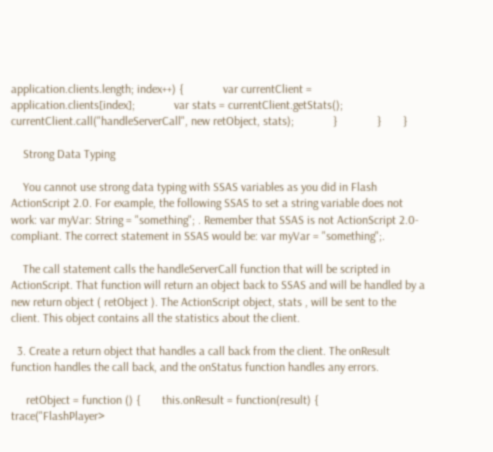application.clients.length; index++) {             var currentClient = application.clients[index];             var stats = currentClient.getStats();             currentClient.call("handleServerCall", new retObject, stats);             }             }       }

    Strong Data Typing

    You cannot use strong data typing with SSAS variables as you did in Flash ActionScript 2.0. For example, the following SSAS to set a string variable does not work: var myVar: String = "something"; . Remember that SSAS is not ActionScript 2.0-compliant. The correct statement in SSAS would be: var myVar = "something";.

    The call statement calls the handleServerCall function that will be scripted in ActionScript. That function will return an object back to SSAS and will be handled by a new return object ( retObject ). The ActionScript object, stats , will be sent to the client. This object contains all the statistics about the client.

  3. Create a return object that handles a call back from the client. The onResult function handles the call back, and the onStatus function handles any errors.

     retObject = function () {       this.onResult = function(result) {             trace("FlashPlayer>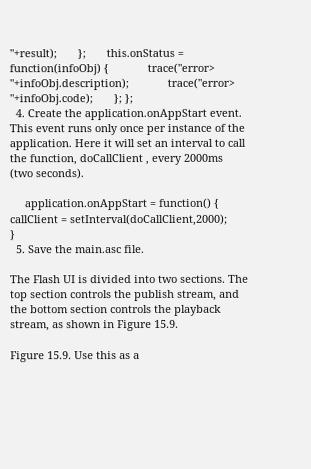"+result);       };       this.onStatus = function(infoObj) {             trace("error> "+infoObj.description);             trace("error> "+infoObj.code);       }; };
  4. Create the application.onAppStart event. This event runs only once per instance of the application. Here it will set an interval to call the function, doCallClient , every 2000ms (two seconds).

     application.onAppStart = function() {       callClient = setInterval(doCallClient,2000);       }
  5. Save the main.asc file.

The Flash UI is divided into two sections. The top section controls the publish stream, and the bottom section controls the playback stream, as shown in Figure 15.9.

Figure 15.9. Use this as a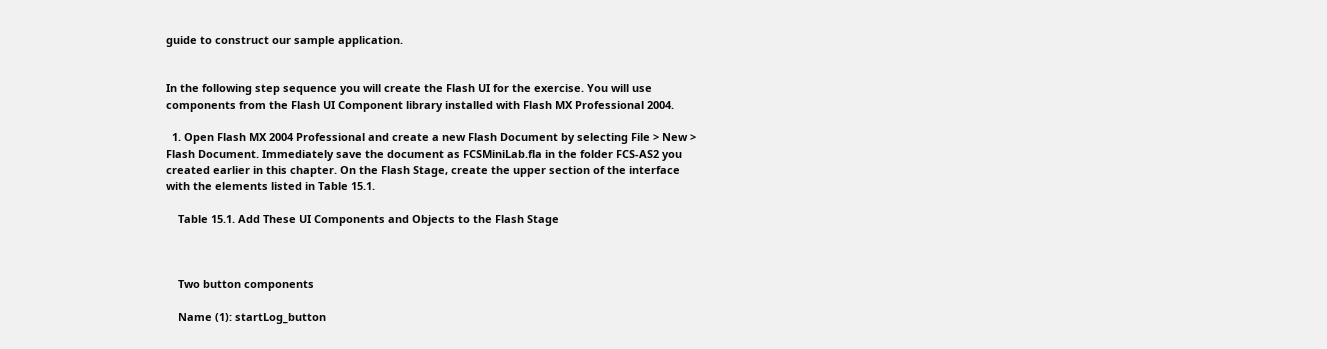guide to construct our sample application.


In the following step sequence you will create the Flash UI for the exercise. You will use components from the Flash UI Component library installed with Flash MX Professional 2004.

  1. Open Flash MX 2004 Professional and create a new Flash Document by selecting File > New > Flash Document. Immediately save the document as FCSMiniLab.fla in the folder FCS-AS2 you created earlier in this chapter. On the Flash Stage, create the upper section of the interface with the elements listed in Table 15.1.

    Table 15.1. Add These UI Components and Objects to the Flash Stage



    Two button components

    Name (1): startLog_button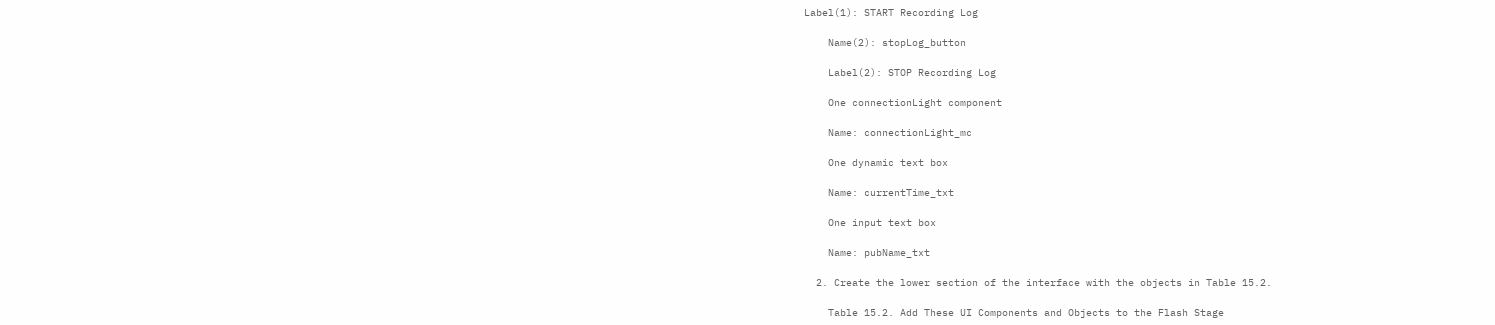Label(1): START Recording Log

    Name(2): stopLog_button

    Label(2): STOP Recording Log

    One connectionLight component

    Name: connectionLight_mc

    One dynamic text box

    Name: currentTime_txt

    One input text box

    Name: pubName_txt

  2. Create the lower section of the interface with the objects in Table 15.2.

    Table 15.2. Add These UI Components and Objects to the Flash Stage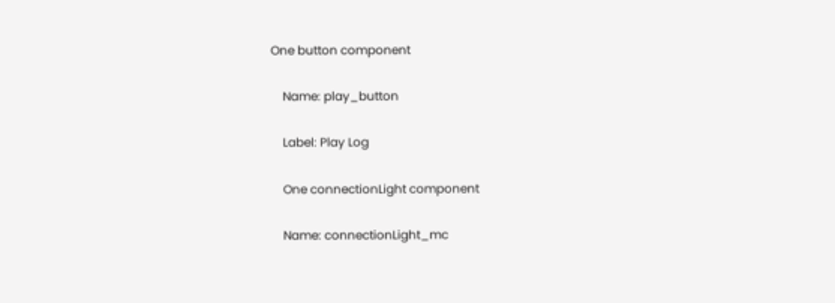One button component

    Name: play_button

    Label: Play Log

    One connectionLight component

    Name: connectionLight_mc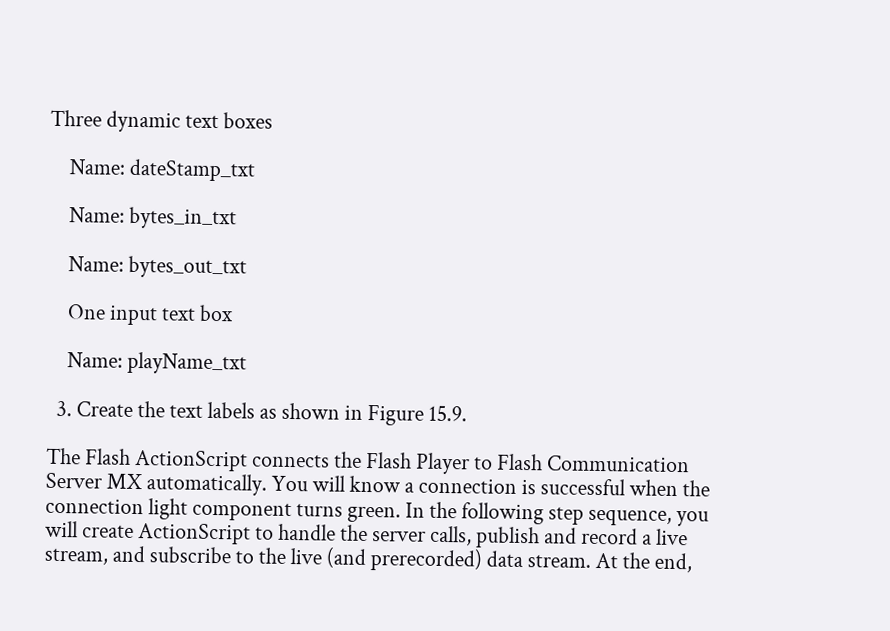Three dynamic text boxes

    Name: dateStamp_txt

    Name: bytes_in_txt

    Name: bytes_out_txt

    One input text box

    Name: playName_txt

  3. Create the text labels as shown in Figure 15.9.

The Flash ActionScript connects the Flash Player to Flash Communication Server MX automatically. You will know a connection is successful when the connection light component turns green. In the following step sequence, you will create ActionScript to handle the server calls, publish and record a live stream, and subscribe to the live (and prerecorded) data stream. At the end,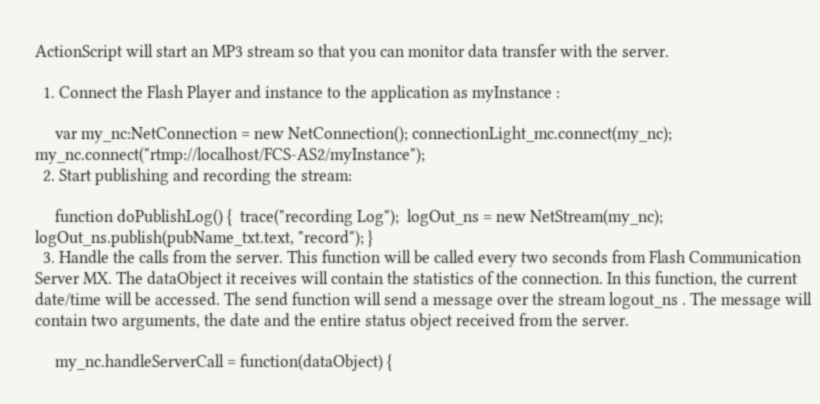ActionScript will start an MP3 stream so that you can monitor data transfer with the server.

  1. Connect the Flash Player and instance to the application as myInstance :

     var my_nc:NetConnection = new NetConnection(); connectionLight_mc.connect(my_nc); my_nc.connect("rtmp://localhost/FCS-AS2/myInstance");
  2. Start publishing and recording the stream:

     function doPublishLog() {  trace("recording Log");  logOut_ns = new NetStream(my_nc);  logOut_ns.publish(pubName_txt.text, "record"); }
  3. Handle the calls from the server. This function will be called every two seconds from Flash Communication Server MX. The dataObject it receives will contain the statistics of the connection. In this function, the current date/time will be accessed. The send function will send a message over the stream logout_ns . The message will contain two arguments, the date and the entire status object received from the server.

     my_nc.handleServerCall = function(dataObject) {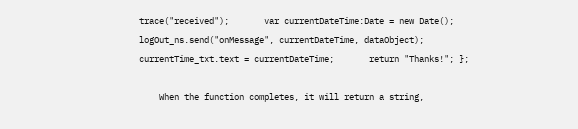trace("received");       var currentDateTime:Date = new Date();       logOut_ns.send("onMessage", currentDateTime, dataObject);       currentTime_txt.text = currentDateTime;       return "Thanks!"; };

    When the function completes, it will return a string,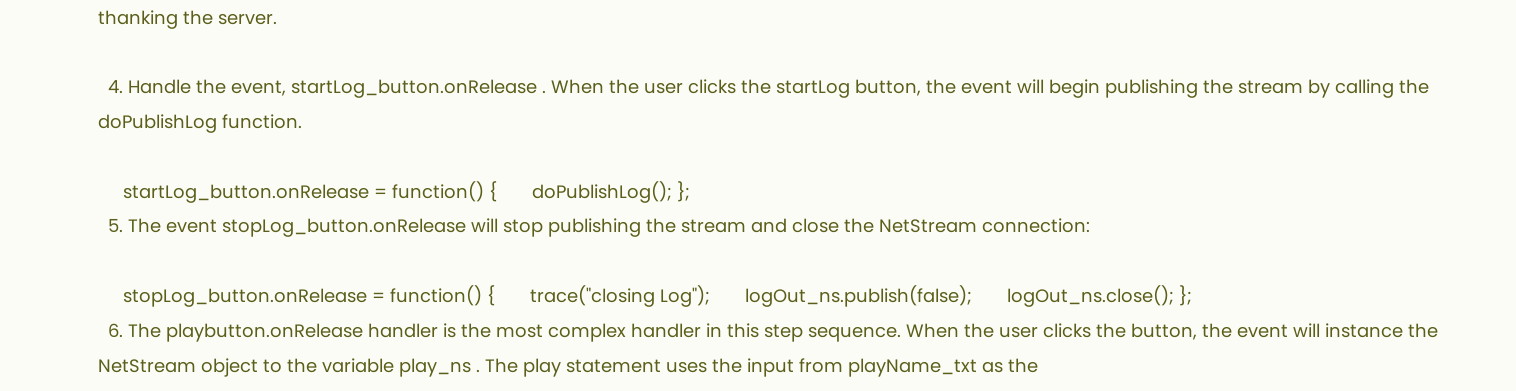thanking the server.

  4. Handle the event, startLog_button.onRelease . When the user clicks the startLog button, the event will begin publishing the stream by calling the doPublishLog function.

     startLog_button.onRelease = function() {       doPublishLog(); };
  5. The event stopLog_button.onRelease will stop publishing the stream and close the NetStream connection:

     stopLog_button.onRelease = function() {       trace("closing Log");       logOut_ns.publish(false);       logOut_ns.close(); };
  6. The playbutton.onRelease handler is the most complex handler in this step sequence. When the user clicks the button, the event will instance the NetStream object to the variable play_ns . The play statement uses the input from playName_txt as the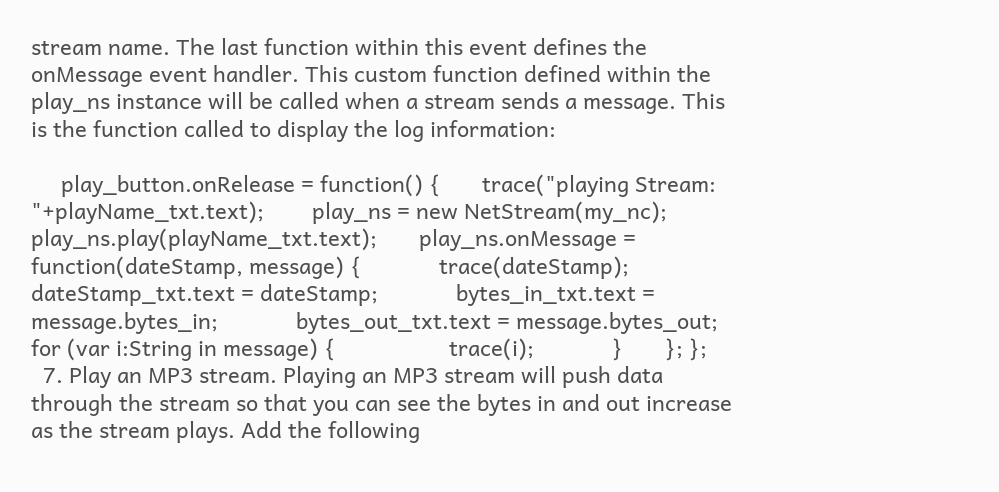stream name. The last function within this event defines the onMessage event handler. This custom function defined within the play_ns instance will be called when a stream sends a message. This is the function called to display the log information:

     play_button.onRelease = function() {       trace("playing Stream: "+playName_txt.text);        play_ns = new NetStream(my_nc);       play_ns.play(playName_txt.text);       play_ns.onMessage = function(dateStamp, message) {             trace(dateStamp);             dateStamp_txt.text = dateStamp;             bytes_in_txt.text = message.bytes_in;             bytes_out_txt.text = message.bytes_out;             for (var i:String in message) {                   trace(i);             }       }; };
  7. Play an MP3 stream. Playing an MP3 stream will push data through the stream so that you can see the bytes in and out increase as the stream plays. Add the following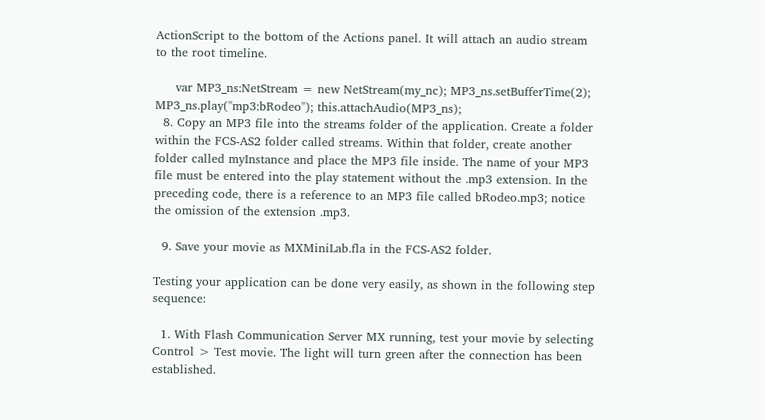ActionScript to the bottom of the Actions panel. It will attach an audio stream to the root timeline.

     var MP3_ns:NetStream = new NetStream(my_nc); MP3_ns.setBufferTime(2); MP3_ns.play("mp3:bRodeo"); this.attachAudio(MP3_ns);
  8. Copy an MP3 file into the streams folder of the application. Create a folder within the FCS-AS2 folder called streams. Within that folder, create another folder called myInstance and place the MP3 file inside. The name of your MP3 file must be entered into the play statement without the .mp3 extension. In the preceding code, there is a reference to an MP3 file called bRodeo.mp3; notice the omission of the extension .mp3.

  9. Save your movie as MXMiniLab.fla in the FCS-AS2 folder.

Testing your application can be done very easily, as shown in the following step sequence:

  1. With Flash Communication Server MX running, test your movie by selecting Control > Test movie. The light will turn green after the connection has been established.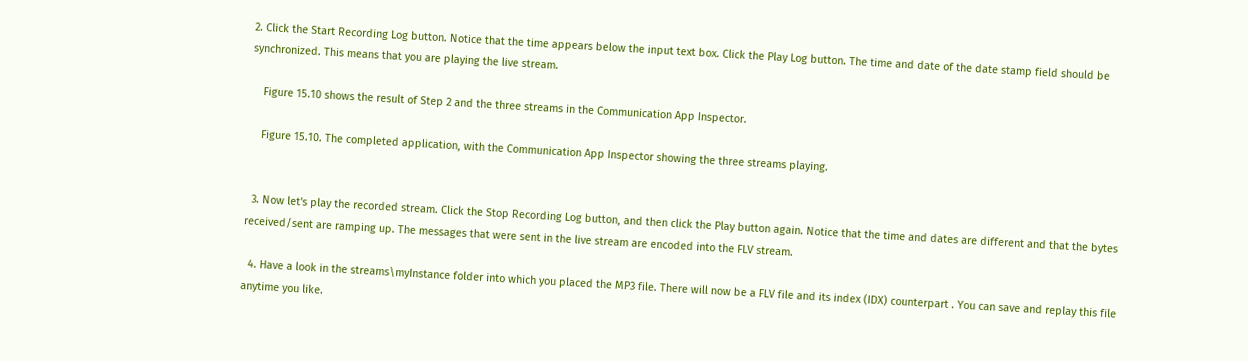2. Click the Start Recording Log button. Notice that the time appears below the input text box. Click the Play Log button. The time and date of the date stamp field should be synchronized. This means that you are playing the live stream.

    Figure 15.10 shows the result of Step 2 and the three streams in the Communication App Inspector.

    Figure 15.10. The completed application, with the Communication App Inspector showing the three streams playing.


  3. Now let's play the recorded stream. Click the Stop Recording Log button, and then click the Play button again. Notice that the time and dates are different and that the bytes received/sent are ramping up. The messages that were sent in the live stream are encoded into the FLV stream.

  4. Have a look in the streams\myInstance folder into which you placed the MP3 file. There will now be a FLV file and its index (IDX) counterpart . You can save and replay this file anytime you like.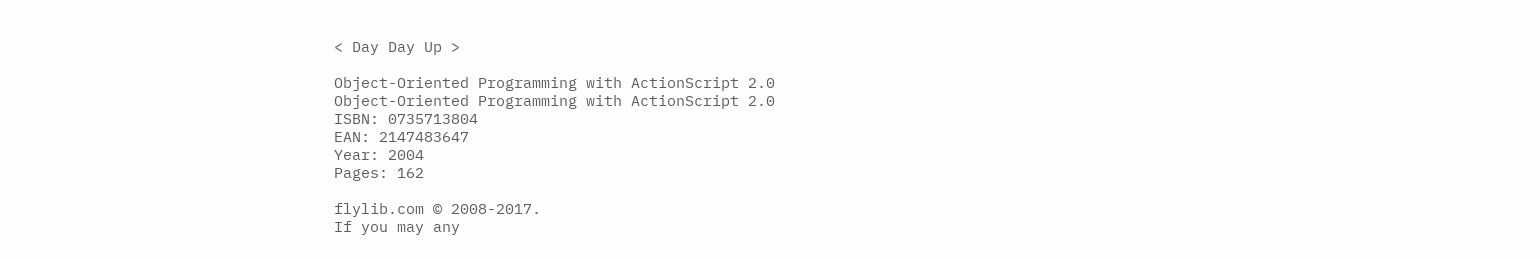< Day Day Up >

Object-Oriented Programming with ActionScript 2.0
Object-Oriented Programming with ActionScript 2.0
ISBN: 0735713804
EAN: 2147483647
Year: 2004
Pages: 162

flylib.com © 2008-2017.
If you may any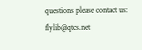questions please contact us: flylib@qtcs.net